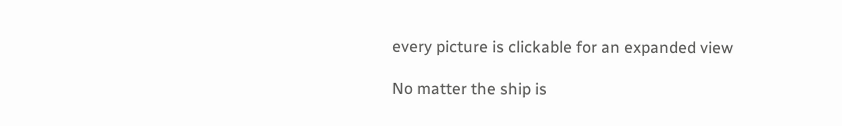every picture is clickable for an expanded view

No matter the ship is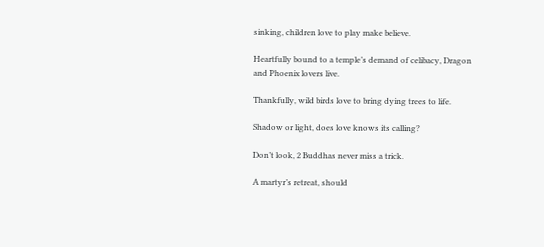sinking, children love to play make believe.

Heartfully bound to a temple’s demand of celibacy, Dragon and Phoenix lovers live.

Thankfully, wild birds love to bring dying trees to life.

Shadow or light, does love knows its calling?

Don’t look, 2 Buddhas never miss a trick.

A martyr’s retreat, should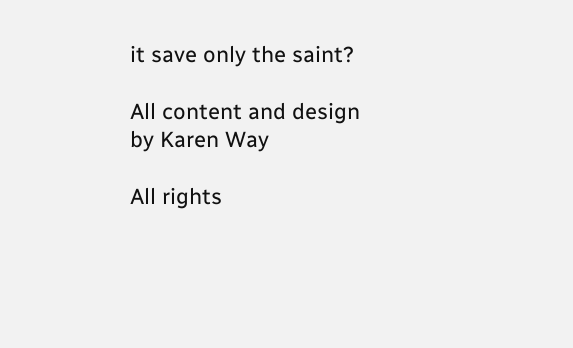it save only the saint?

All content and design by Karen Way

All rights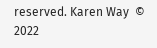reserved. Karen Way  ©  2022